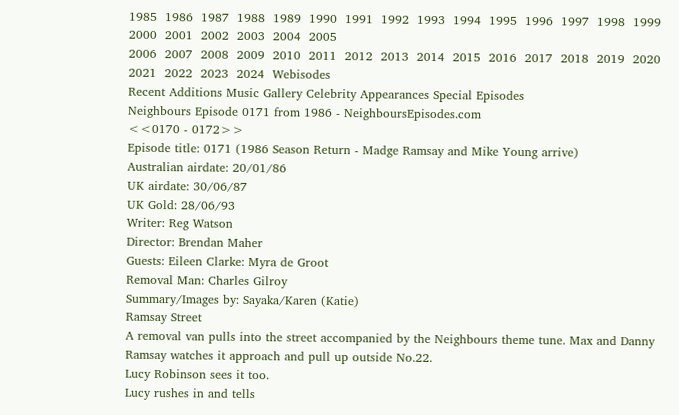1985  1986  1987  1988  1989  1990  1991  1992  1993  1994  1995  1996  1997  1998  1999  2000  2001  2002  2003  2004  2005
2006  2007  2008  2009  2010  2011  2012  2013  2014  2015  2016  2017  2018  2019  2020  2021  2022  2023  2024  Webisodes
Recent Additions Music Gallery Celebrity Appearances Special Episodes
Neighbours Episode 0171 from 1986 - NeighboursEpisodes.com
<<0170 - 0172>>
Episode title: 0171 (1986 Season Return - Madge Ramsay and Mike Young arrive)
Australian airdate: 20/01/86
UK airdate: 30/06/87
UK Gold: 28/06/93
Writer: Reg Watson
Director: Brendan Maher
Guests: Eileen Clarke: Myra de Groot
Removal Man: Charles Gilroy
Summary/Images by: Sayaka/Karen (Katie)
Ramsay Street
A removal van pulls into the street accompanied by the Neighbours theme tune. Max and Danny Ramsay watches it approach and pull up outside No.22.
Lucy Robinson sees it too.
Lucy rushes in and tells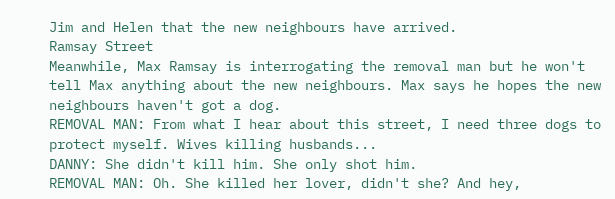Jim and Helen that the new neighbours have arrived.
Ramsay Street
Meanwhile, Max Ramsay is interrogating the removal man but he won't tell Max anything about the new neighbours. Max says he hopes the new neighbours haven't got a dog.
REMOVAL MAN: From what I hear about this street, I need three dogs to protect myself. Wives killing husbands...
DANNY: She didn't kill him. She only shot him.
REMOVAL MAN: Oh. She killed her lover, didn't she? And hey,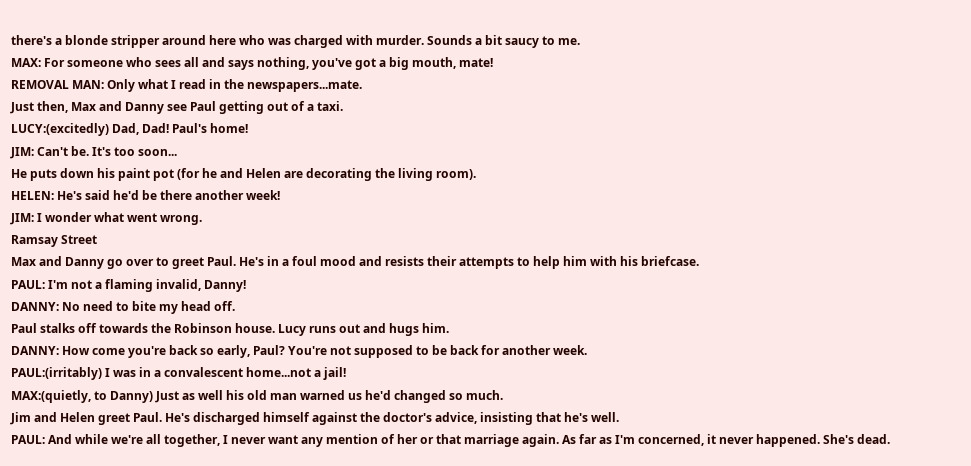there's a blonde stripper around here who was charged with murder. Sounds a bit saucy to me.
MAX: For someone who sees all and says nothing, you've got a big mouth, mate!
REMOVAL MAN: Only what I read in the newspapers...mate.
Just then, Max and Danny see Paul getting out of a taxi.
LUCY:(excitedly) Dad, Dad! Paul's home!
JIM: Can't be. It's too soon...
He puts down his paint pot (for he and Helen are decorating the living room).
HELEN: He's said he'd be there another week!
JIM: I wonder what went wrong.
Ramsay Street
Max and Danny go over to greet Paul. He's in a foul mood and resists their attempts to help him with his briefcase.
PAUL: I'm not a flaming invalid, Danny!
DANNY: No need to bite my head off.
Paul stalks off towards the Robinson house. Lucy runs out and hugs him.
DANNY: How come you're back so early, Paul? You're not supposed to be back for another week.
PAUL:(irritably) I was in a convalescent home...not a jail!
MAX:(quietly, to Danny) Just as well his old man warned us he'd changed so much.
Jim and Helen greet Paul. He's discharged himself against the doctor's advice, insisting that he's well.
PAUL: And while we're all together, I never want any mention of her or that marriage again. As far as I'm concerned, it never happened. She's dead.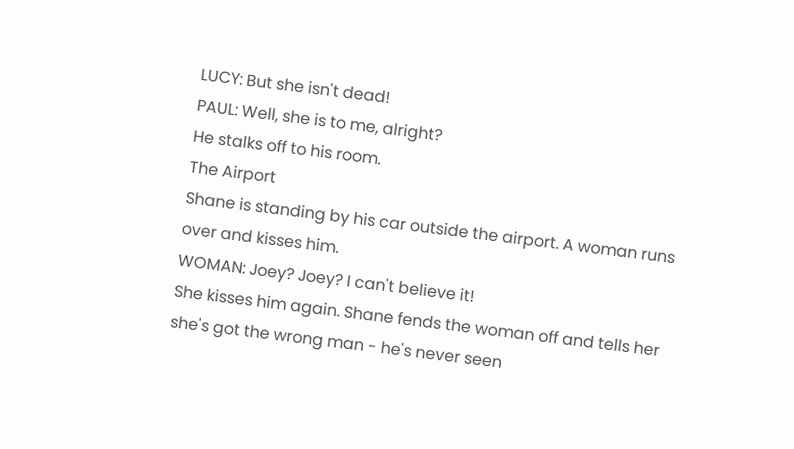LUCY: But she isn't dead!
PAUL: Well, she is to me, alright?
He stalks off to his room.
The Airport
Shane is standing by his car outside the airport. A woman runs over and kisses him.
WOMAN: Joey? Joey? I can't believe it!
She kisses him again. Shane fends the woman off and tells her she's got the wrong man - he's never seen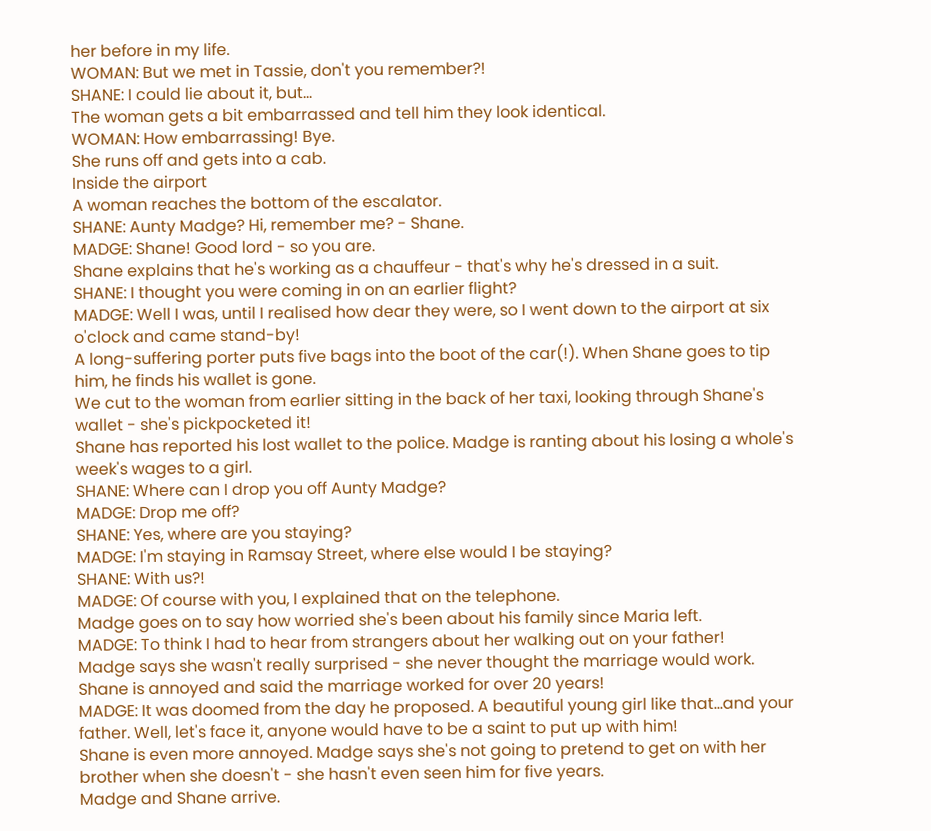her before in my life.
WOMAN: But we met in Tassie, don't you remember?!
SHANE: I could lie about it, but...
The woman gets a bit embarrassed and tell him they look identical.
WOMAN: How embarrassing! Bye.
She runs off and gets into a cab.
Inside the airport
A woman reaches the bottom of the escalator.
SHANE: Aunty Madge? Hi, remember me? - Shane.
MADGE: Shane! Good lord - so you are.
Shane explains that he's working as a chauffeur - that's why he's dressed in a suit.
SHANE: I thought you were coming in on an earlier flight?
MADGE: Well I was, until I realised how dear they were, so I went down to the airport at six o'clock and came stand-by!
A long-suffering porter puts five bags into the boot of the car(!). When Shane goes to tip him, he finds his wallet is gone.
We cut to the woman from earlier sitting in the back of her taxi, looking through Shane's wallet - she's pickpocketed it!
Shane has reported his lost wallet to the police. Madge is ranting about his losing a whole's week's wages to a girl.
SHANE: Where can I drop you off Aunty Madge?
MADGE: Drop me off?
SHANE: Yes, where are you staying?
MADGE: I'm staying in Ramsay Street, where else would I be staying?
SHANE: With us?!
MADGE: Of course with you, I explained that on the telephone.
Madge goes on to say how worried she's been about his family since Maria left.
MADGE: To think I had to hear from strangers about her walking out on your father!
Madge says she wasn't really surprised - she never thought the marriage would work. Shane is annoyed and said the marriage worked for over 20 years!
MADGE: It was doomed from the day he proposed. A beautiful young girl like that...and your father. Well, let's face it, anyone would have to be a saint to put up with him!
Shane is even more annoyed. Madge says she's not going to pretend to get on with her brother when she doesn't - she hasn't even seen him for five years.
Madge and Shane arrive.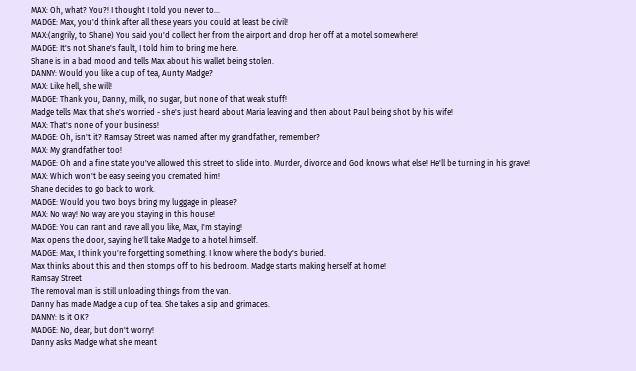MAX: Oh, what? You?! I thought I told you never to...
MADGE: Max, you'd think after all these years you could at least be civil!
MAX:(angrily, to Shane) You said you'd collect her from the airport and drop her off at a motel somewhere!
MADGE: It's not Shane's fault, I told him to bring me here.
Shane is in a bad mood and tells Max about his wallet being stolen.
DANNY: Would you like a cup of tea, Aunty Madge?
MAX: Like hell, she will!
MADGE: Thank you, Danny, milk, no sugar, but none of that weak stuff!
Madge tells Max that she's worried - she's just heard about Maria leaving and then about Paul being shot by his wife!
MAX: That's none of your business!
MADGE: Oh, isn't it? Ramsay Street was named after my grandfather, remember?
MAX: My grandfather too!
MADGE: Oh and a fine state you've allowed this street to slide into. Murder, divorce and God knows what else! He'll be turning in his grave!
MAX: Which won't be easy seeing you cremated him!
Shane decides to go back to work.
MADGE: Would you two boys bring my luggage in please?
MAX: No way! No way are you staying in this house!
MADGE: You can rant and rave all you like, Max, I'm staying!
Max opens the door, saying he'll take Madge to a hotel himself.
MADGE: Max, I think you're forgetting something. I know where the body's buried.
Max thinks about this and then stomps off to his bedroom. Madge starts making herself at home!
Ramsay Street
The removal man is still unloading things from the van.
Danny has made Madge a cup of tea. She takes a sip and grimaces.
DANNY: Is it OK?
MADGE: No, dear, but don't worry!
Danny asks Madge what she meant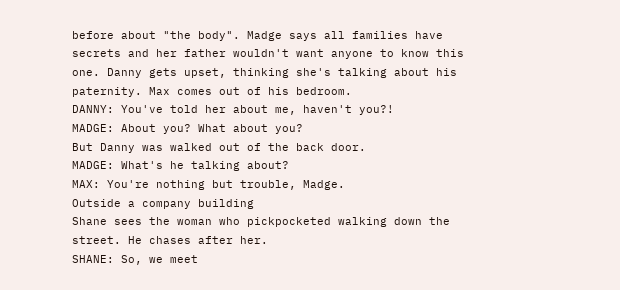before about "the body". Madge says all families have secrets and her father wouldn't want anyone to know this one. Danny gets upset, thinking she's talking about his paternity. Max comes out of his bedroom.
DANNY: You've told her about me, haven't you?!
MADGE: About you? What about you?
But Danny was walked out of the back door.
MADGE: What's he talking about?
MAX: You're nothing but trouble, Madge.
Outside a company building
Shane sees the woman who pickpocketed walking down the street. He chases after her.
SHANE: So, we meet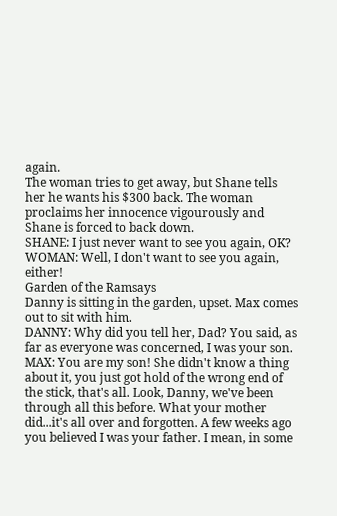again.
The woman tries to get away, but Shane tells her he wants his $300 back. The woman proclaims her innocence vigourously and Shane is forced to back down.
SHANE: I just never want to see you again, OK?
WOMAN: Well, I don't want to see you again, either!
Garden of the Ramsays
Danny is sitting in the garden, upset. Max comes out to sit with him.
DANNY: Why did you tell her, Dad? You said, as far as everyone was concerned, I was your son.
MAX: You are my son! She didn't know a thing about it, you just got hold of the wrong end of the stick, that's all. Look, Danny, we've been through all this before. What your mother did...it's all over and forgotten. A few weeks ago you believed I was your father. I mean, in some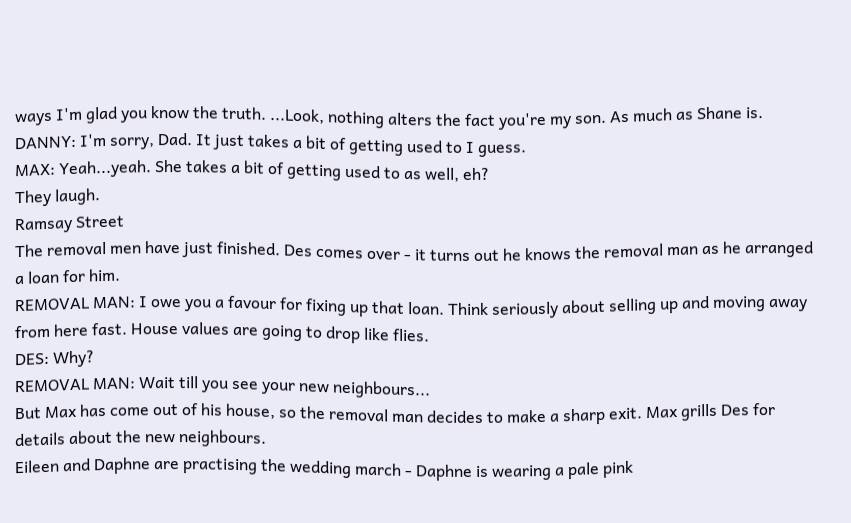ways I'm glad you know the truth. ...Look, nothing alters the fact you're my son. As much as Shane is.
DANNY: I'm sorry, Dad. It just takes a bit of getting used to I guess.
MAX: Yeah...yeah. She takes a bit of getting used to as well, eh?
They laugh.
Ramsay Street
The removal men have just finished. Des comes over - it turns out he knows the removal man as he arranged a loan for him.
REMOVAL MAN: I owe you a favour for fixing up that loan. Think seriously about selling up and moving away from here fast. House values are going to drop like flies.
DES: Why?
REMOVAL MAN: Wait till you see your new neighbours...
But Max has come out of his house, so the removal man decides to make a sharp exit. Max grills Des for details about the new neighbours.
Eileen and Daphne are practising the wedding march - Daphne is wearing a pale pink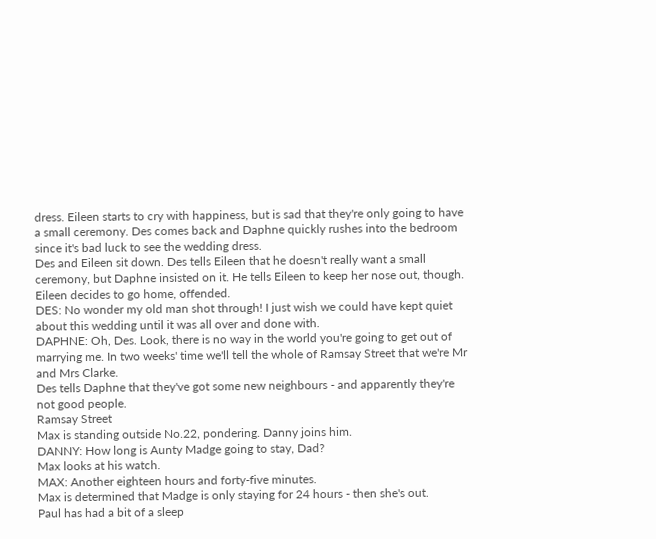dress. Eileen starts to cry with happiness, but is sad that they're only going to have a small ceremony. Des comes back and Daphne quickly rushes into the bedroom since it's bad luck to see the wedding dress.
Des and Eileen sit down. Des tells Eileen that he doesn't really want a small ceremony, but Daphne insisted on it. He tells Eileen to keep her nose out, though. Eileen decides to go home, offended.
DES: No wonder my old man shot through! I just wish we could have kept quiet about this wedding until it was all over and done with.
DAPHNE: Oh, Des. Look, there is no way in the world you're going to get out of marrying me. In two weeks' time we'll tell the whole of Ramsay Street that we're Mr and Mrs Clarke.
Des tells Daphne that they've got some new neighbours - and apparently they're not good people.
Ramsay Street
Max is standing outside No.22, pondering. Danny joins him.
DANNY: How long is Aunty Madge going to stay, Dad?
Max looks at his watch.
MAX: Another eighteen hours and forty-five minutes.
Max is determined that Madge is only staying for 24 hours - then she's out.
Paul has had a bit of a sleep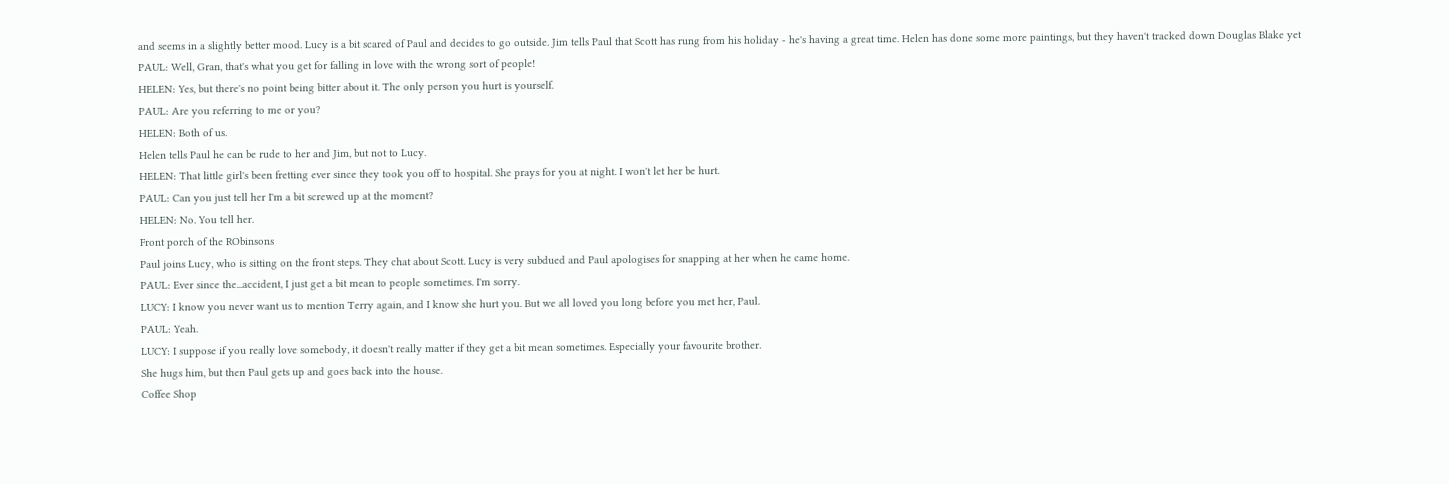and seems in a slightly better mood. Lucy is a bit scared of Paul and decides to go outside. Jim tells Paul that Scott has rung from his holiday - he's having a great time. Helen has done some more paintings, but they haven't tracked down Douglas Blake yet
PAUL: Well, Gran, that's what you get for falling in love with the wrong sort of people!
HELEN: Yes, but there's no point being bitter about it. The only person you hurt is yourself.
PAUL: Are you referring to me or you?
HELEN: Both of us.
Helen tells Paul he can be rude to her and Jim, but not to Lucy.
HELEN: That little girl's been fretting ever since they took you off to hospital. She prays for you at night. I won't let her be hurt.
PAUL: Can you just tell her I'm a bit screwed up at the moment?
HELEN: No. You tell her.
Front porch of the RObinsons
Paul joins Lucy, who is sitting on the front steps. They chat about Scott. Lucy is very subdued and Paul apologises for snapping at her when he came home.
PAUL: Ever since the...accident, I just get a bit mean to people sometimes. I'm sorry.
LUCY: I know you never want us to mention Terry again, and I know she hurt you. But we all loved you long before you met her, Paul.
PAUL: Yeah.
LUCY: I suppose if you really love somebody, it doesn't really matter if they get a bit mean sometimes. Especially your favourite brother.
She hugs him, but then Paul gets up and goes back into the house.
Coffee Shop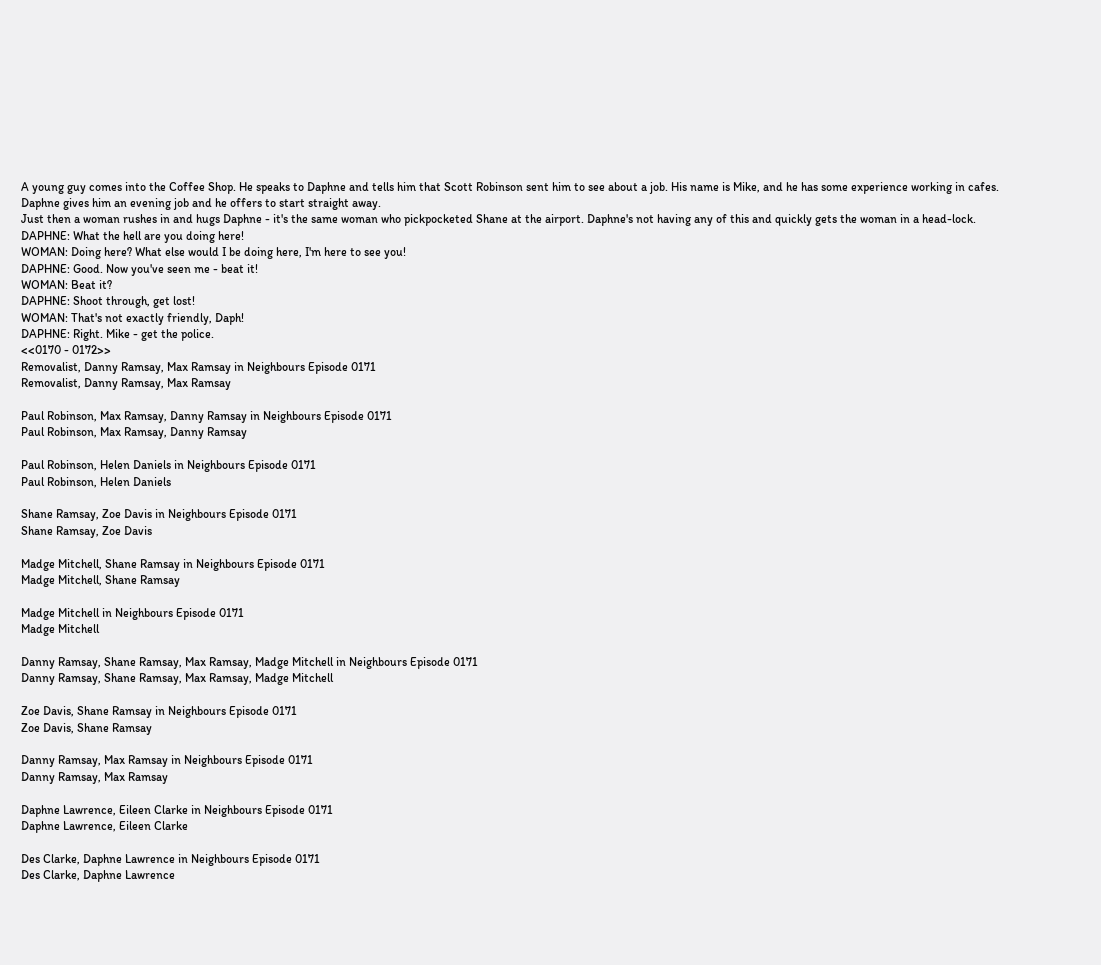A young guy comes into the Coffee Shop. He speaks to Daphne and tells him that Scott Robinson sent him to see about a job. His name is Mike, and he has some experience working in cafes. Daphne gives him an evening job and he offers to start straight away.
Just then a woman rushes in and hugs Daphne - it's the same woman who pickpocketed Shane at the airport. Daphne's not having any of this and quickly gets the woman in a head-lock.
DAPHNE: What the hell are you doing here!
WOMAN: Doing here? What else would I be doing here, I'm here to see you!
DAPHNE: Good. Now you've seen me - beat it!
WOMAN: Beat it?
DAPHNE: Shoot through, get lost!
WOMAN: That's not exactly friendly, Daph!
DAPHNE: Right. Mike - get the police.
<<0170 - 0172>>
Removalist, Danny Ramsay, Max Ramsay in Neighbours Episode 0171
Removalist, Danny Ramsay, Max Ramsay

Paul Robinson, Max Ramsay, Danny Ramsay in Neighbours Episode 0171
Paul Robinson, Max Ramsay, Danny Ramsay

Paul Robinson, Helen Daniels in Neighbours Episode 0171
Paul Robinson, Helen Daniels

Shane Ramsay, Zoe Davis in Neighbours Episode 0171
Shane Ramsay, Zoe Davis

Madge Mitchell, Shane Ramsay in Neighbours Episode 0171
Madge Mitchell, Shane Ramsay

Madge Mitchell in Neighbours Episode 0171
Madge Mitchell

Danny Ramsay, Shane Ramsay, Max Ramsay, Madge Mitchell in Neighbours Episode 0171
Danny Ramsay, Shane Ramsay, Max Ramsay, Madge Mitchell

Zoe Davis, Shane Ramsay in Neighbours Episode 0171
Zoe Davis, Shane Ramsay

Danny Ramsay, Max Ramsay in Neighbours Episode 0171
Danny Ramsay, Max Ramsay

Daphne Lawrence, Eileen Clarke in Neighbours Episode 0171
Daphne Lawrence, Eileen Clarke

Des Clarke, Daphne Lawrence in Neighbours Episode 0171
Des Clarke, Daphne Lawrence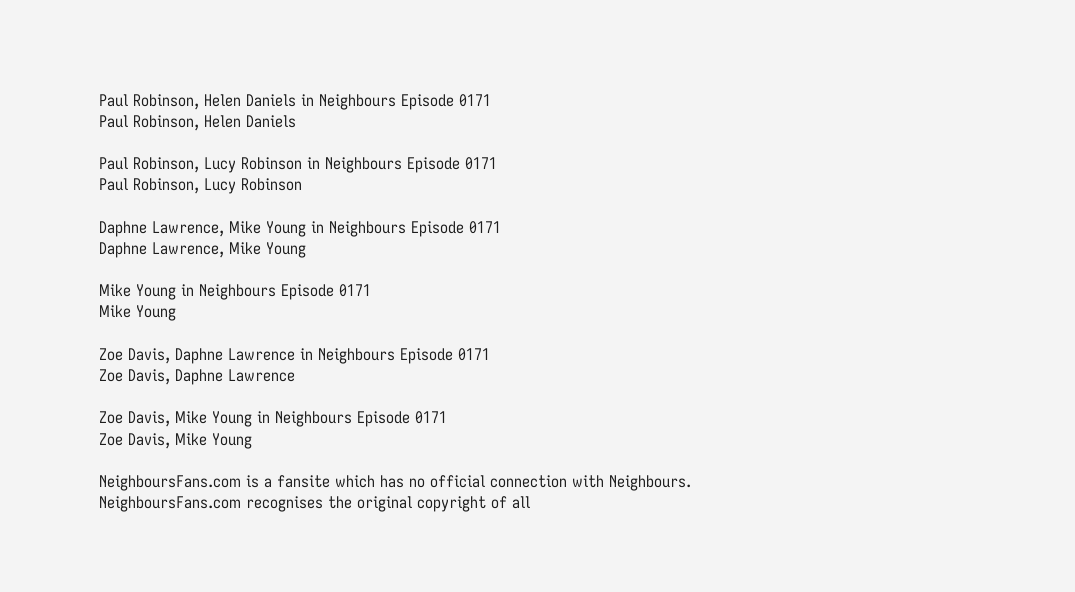Paul Robinson, Helen Daniels in Neighbours Episode 0171
Paul Robinson, Helen Daniels

Paul Robinson, Lucy Robinson in Neighbours Episode 0171
Paul Robinson, Lucy Robinson

Daphne Lawrence, Mike Young in Neighbours Episode 0171
Daphne Lawrence, Mike Young

Mike Young in Neighbours Episode 0171
Mike Young

Zoe Davis, Daphne Lawrence in Neighbours Episode 0171
Zoe Davis, Daphne Lawrence

Zoe Davis, Mike Young in Neighbours Episode 0171
Zoe Davis, Mike Young

NeighboursFans.com is a fansite which has no official connection with Neighbours.
NeighboursFans.com recognises the original copyright of all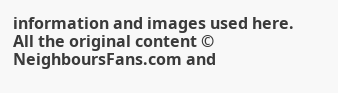information and images used here.
All the original content © NeighboursFans.com and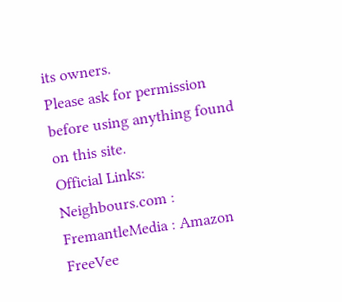its owners.
Please ask for permission before using anything found on this site.
Official Links: Neighbours.com : FremantleMedia : Amazon FreeVee